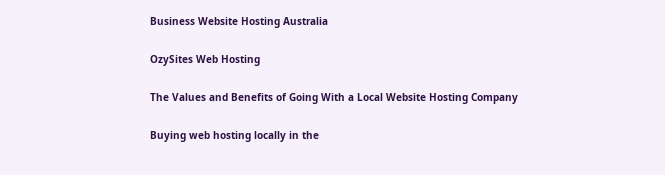Business Website Hosting Australia

OzySites Web Hosting

The Values and Benefits of Going With a Local Website Hosting Company

Buying web hosting locally in the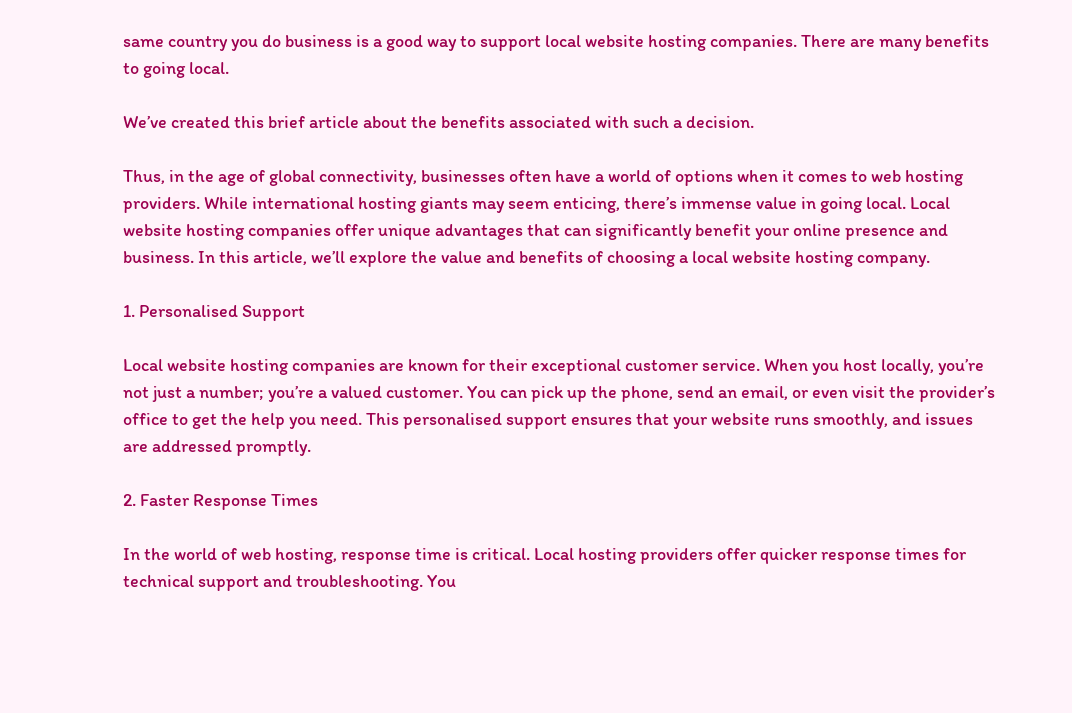same country you do business is a good way to support local website hosting companies. There are many benefits to going local.

We’ve created this brief article about the benefits associated with such a decision.

Thus, in the age of global connectivity, businesses often have a world of options when it comes to web hosting providers. While international hosting giants may seem enticing, there’s immense value in going local. Local website hosting companies offer unique advantages that can significantly benefit your online presence and business. In this article, we’ll explore the value and benefits of choosing a local website hosting company.

1. Personalised Support

Local website hosting companies are known for their exceptional customer service. When you host locally, you’re not just a number; you’re a valued customer. You can pick up the phone, send an email, or even visit the provider’s office to get the help you need. This personalised support ensures that your website runs smoothly, and issues are addressed promptly.

2. Faster Response Times

In the world of web hosting, response time is critical. Local hosting providers offer quicker response times for technical support and troubleshooting. You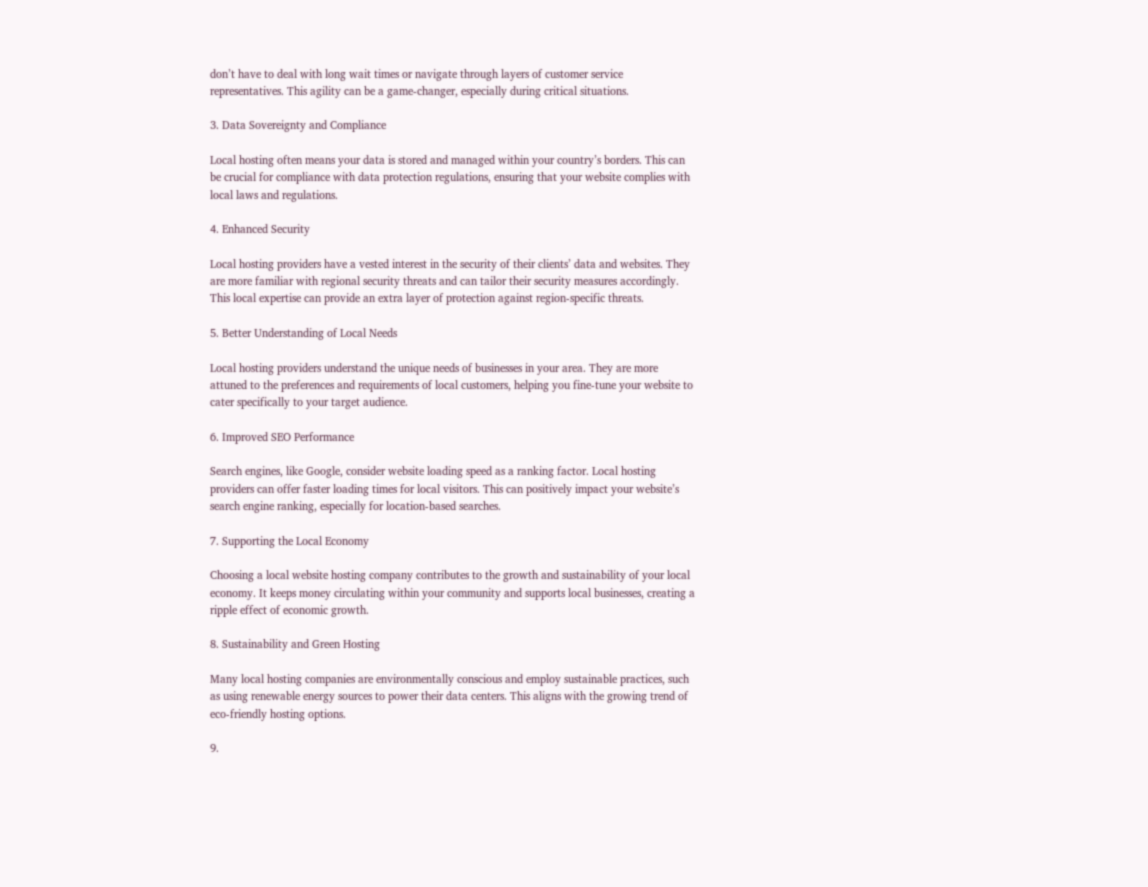don’t have to deal with long wait times or navigate through layers of customer service representatives. This agility can be a game-changer, especially during critical situations.

3. Data Sovereignty and Compliance

Local hosting often means your data is stored and managed within your country’s borders. This can be crucial for compliance with data protection regulations, ensuring that your website complies with local laws and regulations.

4. Enhanced Security

Local hosting providers have a vested interest in the security of their clients’ data and websites. They are more familiar with regional security threats and can tailor their security measures accordingly. This local expertise can provide an extra layer of protection against region-specific threats.

5. Better Understanding of Local Needs

Local hosting providers understand the unique needs of businesses in your area. They are more attuned to the preferences and requirements of local customers, helping you fine-tune your website to cater specifically to your target audience.

6. Improved SEO Performance

Search engines, like Google, consider website loading speed as a ranking factor. Local hosting providers can offer faster loading times for local visitors. This can positively impact your website’s search engine ranking, especially for location-based searches.

7. Supporting the Local Economy

Choosing a local website hosting company contributes to the growth and sustainability of your local economy. It keeps money circulating within your community and supports local businesses, creating a ripple effect of economic growth.

8. Sustainability and Green Hosting

Many local hosting companies are environmentally conscious and employ sustainable practices, such as using renewable energy sources to power their data centers. This aligns with the growing trend of eco-friendly hosting options.

9.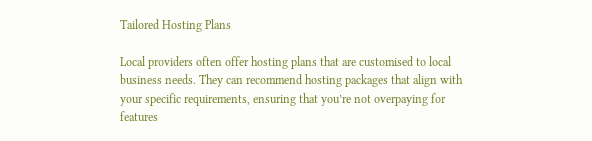Tailored Hosting Plans

Local providers often offer hosting plans that are customised to local business needs. They can recommend hosting packages that align with your specific requirements, ensuring that you’re not overpaying for features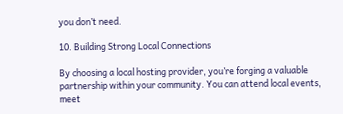you don’t need.

10. Building Strong Local Connections

By choosing a local hosting provider, you’re forging a valuable partnership within your community. You can attend local events, meet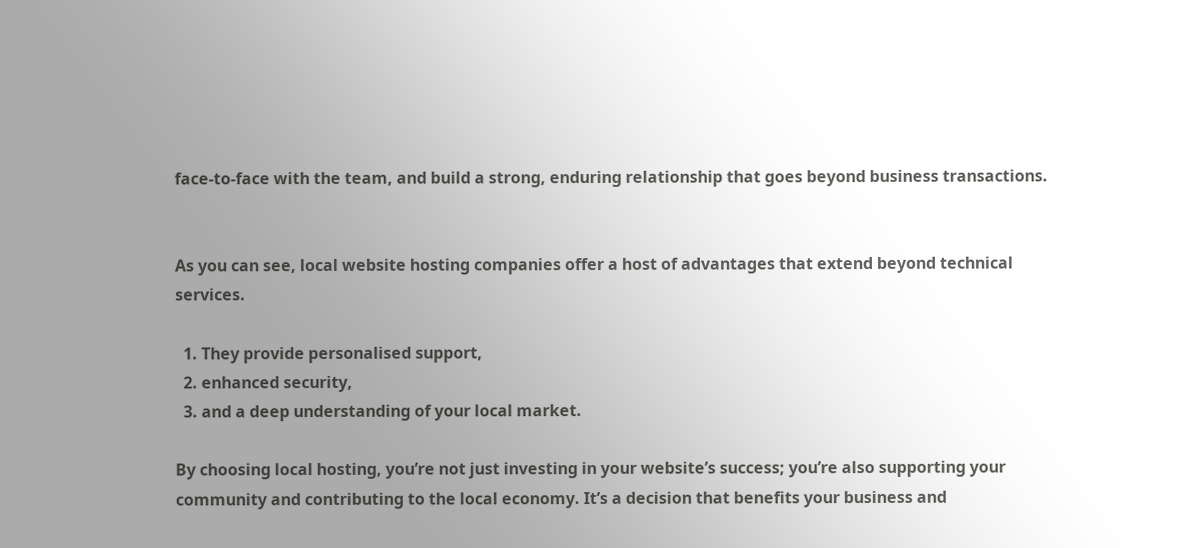face-to-face with the team, and build a strong, enduring relationship that goes beyond business transactions.


As you can see, local website hosting companies offer a host of advantages that extend beyond technical services.

  1. They provide personalised support,
  2. enhanced security,
  3. and a deep understanding of your local market.

By choosing local hosting, you’re not just investing in your website’s success; you’re also supporting your community and contributing to the local economy. It’s a decision that benefits your business and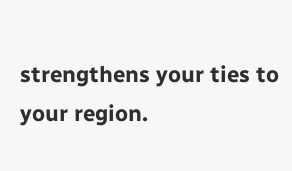strengthens your ties to your region.